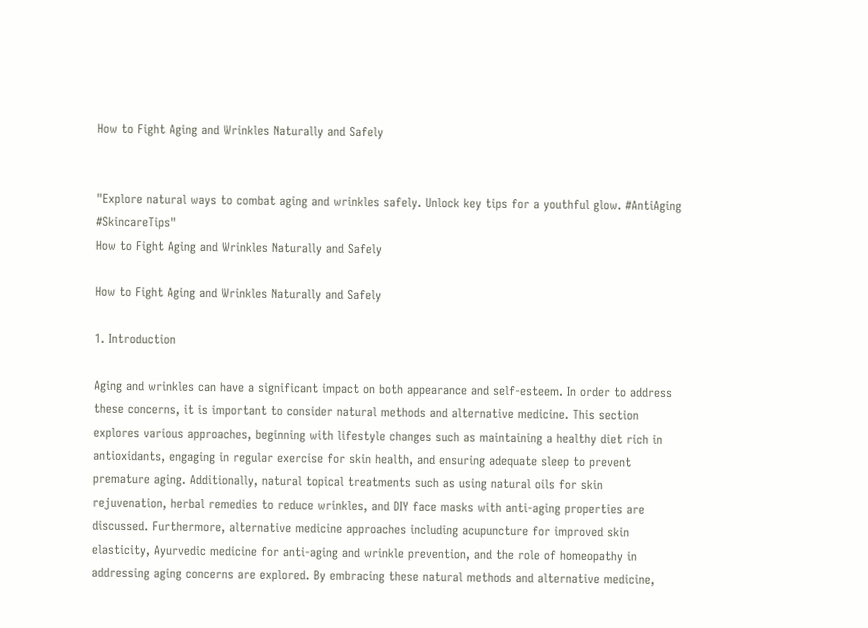How to Fight Aging and Wrinkles Naturally and Safely


"Explore natural ways to combat aging and wrinkles safely. Unlock key tips for a youthful glow. #AntiAging #SkincareTips"
How to Fight Aging and Wrinkles Naturally and Safely

How to Fight Aging and Wrinkles Naturally and Safely

1. Introduction

Aging and wrinkles can have a significant impact on both appearance and self-esteem. In order to address these concerns, it is important to consider natural methods and alternative medicine. This section explores various approaches, beginning with lifestyle changes such as maintaining a healthy diet rich in antioxidants, engaging in regular exercise for skin health, and ensuring adequate sleep to prevent premature aging. Additionally, natural topical treatments such as using natural oils for skin rejuvenation, herbal remedies to reduce wrinkles, and DIY face masks with anti-aging properties are discussed. Furthermore, alternative medicine approaches including acupuncture for improved skin elasticity, Ayurvedic medicine for anti-aging and wrinkle prevention, and the role of homeopathy in addressing aging concerns are explored. By embracing these natural methods and alternative medicine,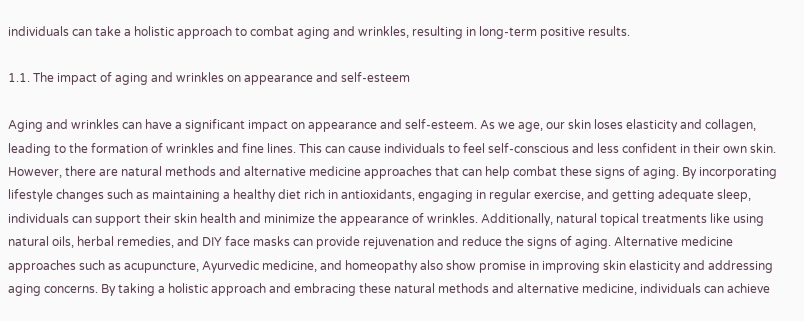individuals can take a holistic approach to combat aging and wrinkles, resulting in long-term positive results.

1.1. The impact of aging and wrinkles on appearance and self-esteem

Aging and wrinkles can have a significant impact on appearance and self-esteem. As we age, our skin loses elasticity and collagen, leading to the formation of wrinkles and fine lines. This can cause individuals to feel self-conscious and less confident in their own skin. However, there are natural methods and alternative medicine approaches that can help combat these signs of aging. By incorporating lifestyle changes such as maintaining a healthy diet rich in antioxidants, engaging in regular exercise, and getting adequate sleep, individuals can support their skin health and minimize the appearance of wrinkles. Additionally, natural topical treatments like using natural oils, herbal remedies, and DIY face masks can provide rejuvenation and reduce the signs of aging. Alternative medicine approaches such as acupuncture, Ayurvedic medicine, and homeopathy also show promise in improving skin elasticity and addressing aging concerns. By taking a holistic approach and embracing these natural methods and alternative medicine, individuals can achieve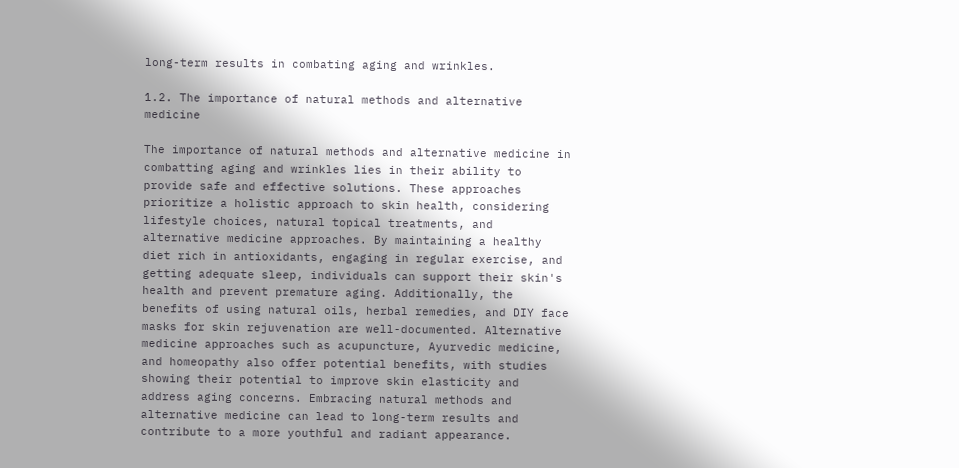long-term results in combating aging and wrinkles.

1.2. The importance of natural methods and alternative medicine

The importance of natural methods and alternative medicine in combatting aging and wrinkles lies in their ability to provide safe and effective solutions. These approaches prioritize a holistic approach to skin health, considering lifestyle choices, natural topical treatments, and alternative medicine approaches. By maintaining a healthy diet rich in antioxidants, engaging in regular exercise, and getting adequate sleep, individuals can support their skin's health and prevent premature aging. Additionally, the benefits of using natural oils, herbal remedies, and DIY face masks for skin rejuvenation are well-documented. Alternative medicine approaches such as acupuncture, Ayurvedic medicine, and homeopathy also offer potential benefits, with studies showing their potential to improve skin elasticity and address aging concerns. Embracing natural methods and alternative medicine can lead to long-term results and contribute to a more youthful and radiant appearance.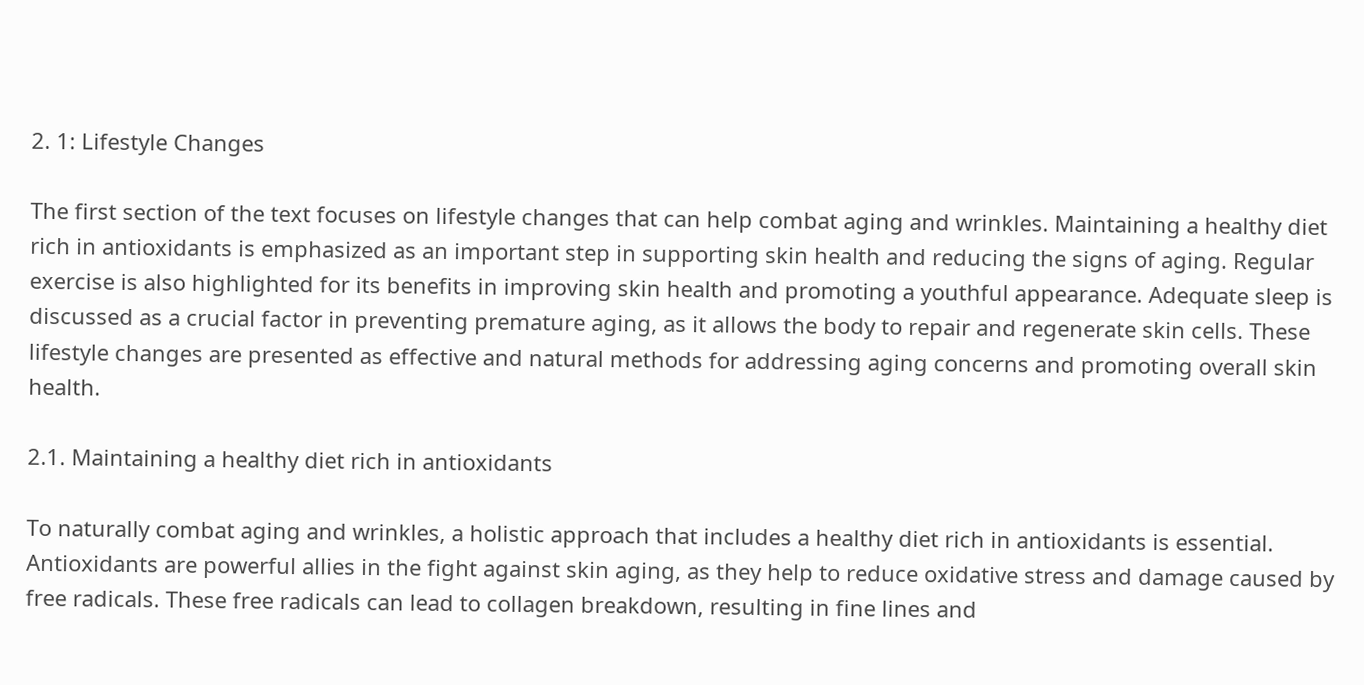2. 1: Lifestyle Changes

The first section of the text focuses on lifestyle changes that can help combat aging and wrinkles. Maintaining a healthy diet rich in antioxidants is emphasized as an important step in supporting skin health and reducing the signs of aging. Regular exercise is also highlighted for its benefits in improving skin health and promoting a youthful appearance. Adequate sleep is discussed as a crucial factor in preventing premature aging, as it allows the body to repair and regenerate skin cells. These lifestyle changes are presented as effective and natural methods for addressing aging concerns and promoting overall skin health.

2.1. Maintaining a healthy diet rich in antioxidants

To naturally combat aging and wrinkles, a holistic approach that includes a healthy diet rich in antioxidants is essential. Antioxidants are powerful allies in the fight against skin aging, as they help to reduce oxidative stress and damage caused by free radicals. These free radicals can lead to collagen breakdown, resulting in fine lines and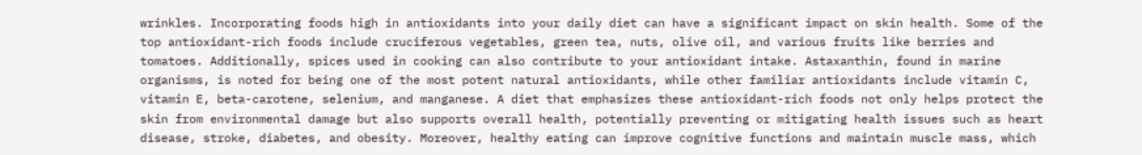wrinkles. Incorporating foods high in antioxidants into your daily diet can have a significant impact on skin health. Some of the top antioxidant-rich foods include cruciferous vegetables, green tea, nuts, olive oil, and various fruits like berries and tomatoes. Additionally, spices used in cooking can also contribute to your antioxidant intake. Astaxanthin, found in marine organisms, is noted for being one of the most potent natural antioxidants, while other familiar antioxidants include vitamin C, vitamin E, beta-carotene, selenium, and manganese. A diet that emphasizes these antioxidant-rich foods not only helps protect the skin from environmental damage but also supports overall health, potentially preventing or mitigating health issues such as heart disease, stroke, diabetes, and obesity. Moreover, healthy eating can improve cognitive functions and maintain muscle mass, which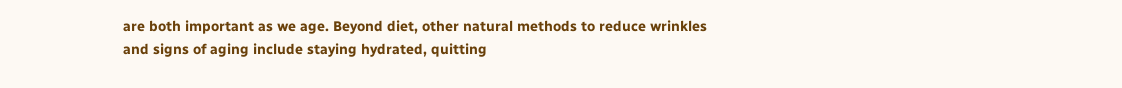are both important as we age. Beyond diet, other natural methods to reduce wrinkles and signs of aging include staying hydrated, quitting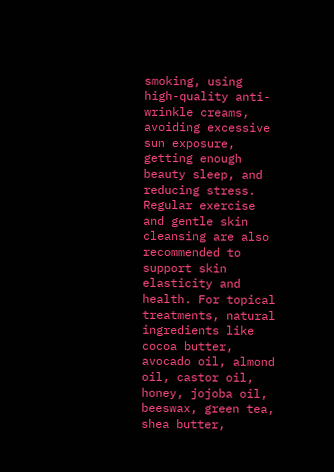smoking, using high-quality anti-wrinkle creams, avoiding excessive sun exposure, getting enough beauty sleep, and reducing stress. Regular exercise and gentle skin cleansing are also recommended to support skin elasticity and health. For topical treatments, natural ingredients like cocoa butter, avocado oil, almond oil, castor oil, honey, jojoba oil, beeswax, green tea, shea butter,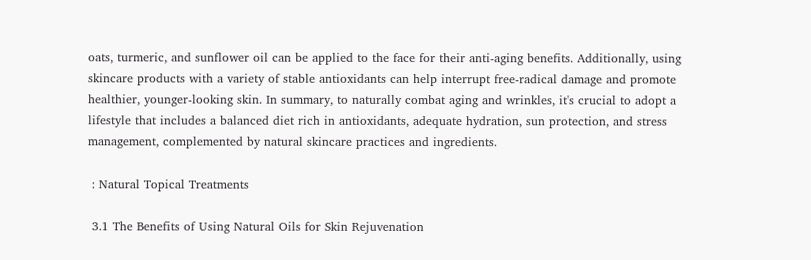oats, turmeric, and sunflower oil can be applied to the face for their anti-aging benefits. Additionally, using skincare products with a variety of stable antioxidants can help interrupt free-radical damage and promote healthier, younger-looking skin. In summary, to naturally combat aging and wrinkles, it's crucial to adopt a lifestyle that includes a balanced diet rich in antioxidants, adequate hydration, sun protection, and stress management, complemented by natural skincare practices and ingredients.

 : Natural Topical Treatments

 3.1 The Benefits of Using Natural Oils for Skin Rejuvenation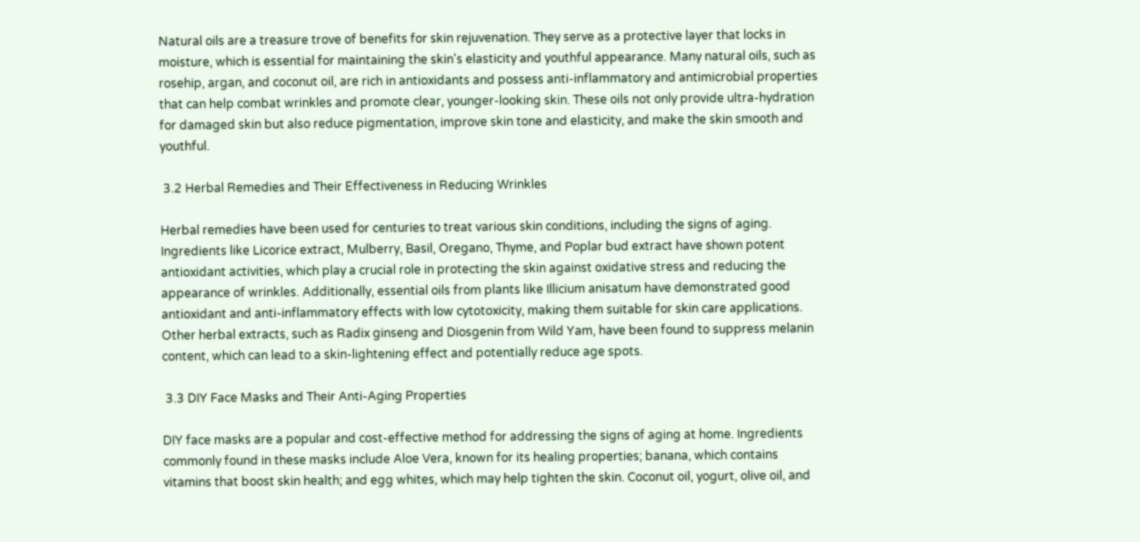Natural oils are a treasure trove of benefits for skin rejuvenation. They serve as a protective layer that locks in moisture, which is essential for maintaining the skin's elasticity and youthful appearance. Many natural oils, such as rosehip, argan, and coconut oil, are rich in antioxidants and possess anti-inflammatory and antimicrobial properties that can help combat wrinkles and promote clear, younger-looking skin. These oils not only provide ultra-hydration for damaged skin but also reduce pigmentation, improve skin tone and elasticity, and make the skin smooth and youthful.

 3.2 Herbal Remedies and Their Effectiveness in Reducing Wrinkles

Herbal remedies have been used for centuries to treat various skin conditions, including the signs of aging. Ingredients like Licorice extract, Mulberry, Basil, Oregano, Thyme, and Poplar bud extract have shown potent antioxidant activities, which play a crucial role in protecting the skin against oxidative stress and reducing the appearance of wrinkles. Additionally, essential oils from plants like Illicium anisatum have demonstrated good antioxidant and anti-inflammatory effects with low cytotoxicity, making them suitable for skin care applications. Other herbal extracts, such as Radix ginseng and Diosgenin from Wild Yam, have been found to suppress melanin content, which can lead to a skin-lightening effect and potentially reduce age spots.

 3.3 DIY Face Masks and Their Anti-Aging Properties

DIY face masks are a popular and cost-effective method for addressing the signs of aging at home. Ingredients commonly found in these masks include Aloe Vera, known for its healing properties; banana, which contains vitamins that boost skin health; and egg whites, which may help tighten the skin. Coconut oil, yogurt, olive oil, and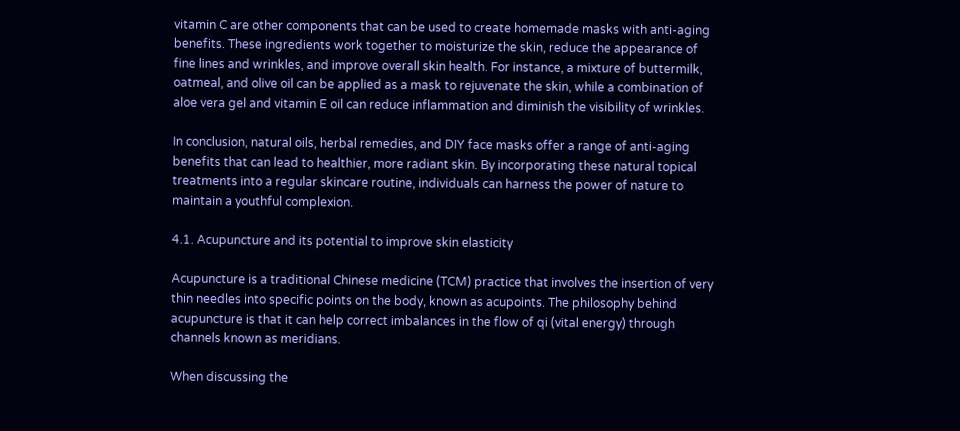vitamin C are other components that can be used to create homemade masks with anti-aging benefits. These ingredients work together to moisturize the skin, reduce the appearance of fine lines and wrinkles, and improve overall skin health. For instance, a mixture of buttermilk, oatmeal, and olive oil can be applied as a mask to rejuvenate the skin, while a combination of aloe vera gel and vitamin E oil can reduce inflammation and diminish the visibility of wrinkles.

In conclusion, natural oils, herbal remedies, and DIY face masks offer a range of anti-aging benefits that can lead to healthier, more radiant skin. By incorporating these natural topical treatments into a regular skincare routine, individuals can harness the power of nature to maintain a youthful complexion.

4.1. Acupuncture and its potential to improve skin elasticity

Acupuncture is a traditional Chinese medicine (TCM) practice that involves the insertion of very thin needles into specific points on the body, known as acupoints. The philosophy behind acupuncture is that it can help correct imbalances in the flow of qi (vital energy) through channels known as meridians.

When discussing the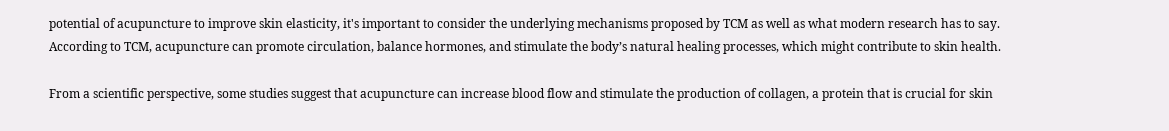potential of acupuncture to improve skin elasticity, it's important to consider the underlying mechanisms proposed by TCM as well as what modern research has to say. According to TCM, acupuncture can promote circulation, balance hormones, and stimulate the body’s natural healing processes, which might contribute to skin health.

From a scientific perspective, some studies suggest that acupuncture can increase blood flow and stimulate the production of collagen, a protein that is crucial for skin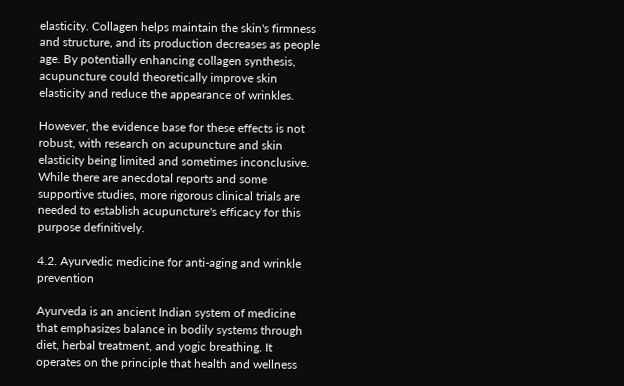elasticity. Collagen helps maintain the skin's firmness and structure, and its production decreases as people age. By potentially enhancing collagen synthesis, acupuncture could theoretically improve skin elasticity and reduce the appearance of wrinkles.

However, the evidence base for these effects is not robust, with research on acupuncture and skin elasticity being limited and sometimes inconclusive. While there are anecdotal reports and some supportive studies, more rigorous clinical trials are needed to establish acupuncture's efficacy for this purpose definitively.

4.2. Ayurvedic medicine for anti-aging and wrinkle prevention

Ayurveda is an ancient Indian system of medicine that emphasizes balance in bodily systems through diet, herbal treatment, and yogic breathing. It operates on the principle that health and wellness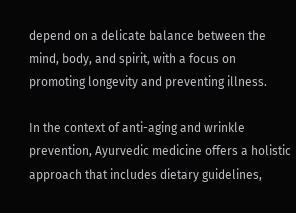depend on a delicate balance between the mind, body, and spirit, with a focus on promoting longevity and preventing illness.

In the context of anti-aging and wrinkle prevention, Ayurvedic medicine offers a holistic approach that includes dietary guidelines,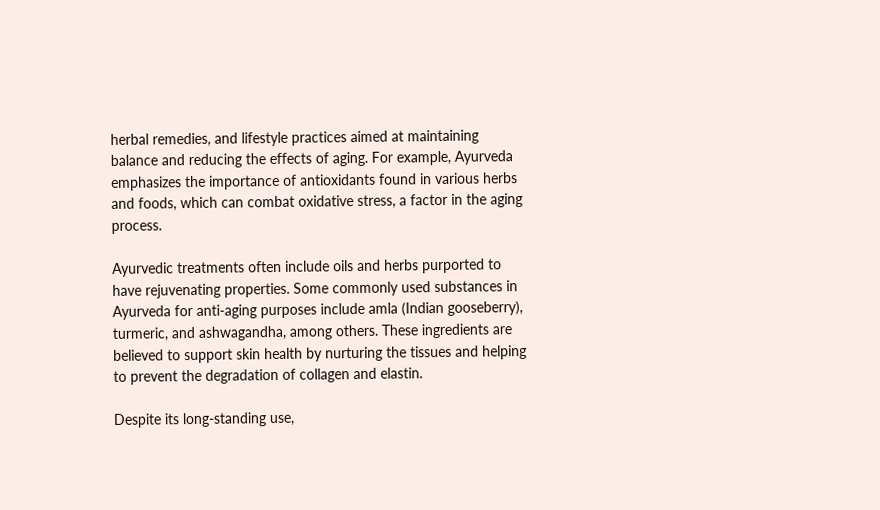herbal remedies, and lifestyle practices aimed at maintaining balance and reducing the effects of aging. For example, Ayurveda emphasizes the importance of antioxidants found in various herbs and foods, which can combat oxidative stress, a factor in the aging process.

Ayurvedic treatments often include oils and herbs purported to have rejuvenating properties. Some commonly used substances in Ayurveda for anti-aging purposes include amla (Indian gooseberry), turmeric, and ashwagandha, among others. These ingredients are believed to support skin health by nurturing the tissues and helping to prevent the degradation of collagen and elastin.

Despite its long-standing use,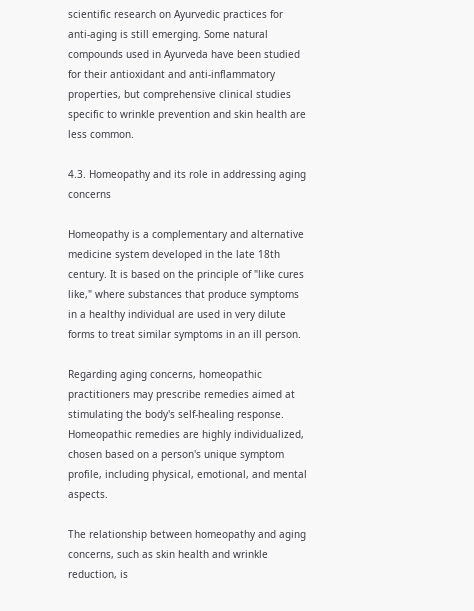scientific research on Ayurvedic practices for anti-aging is still emerging. Some natural compounds used in Ayurveda have been studied for their antioxidant and anti-inflammatory properties, but comprehensive clinical studies specific to wrinkle prevention and skin health are less common.

4.3. Homeopathy and its role in addressing aging concerns

Homeopathy is a complementary and alternative medicine system developed in the late 18th century. It is based on the principle of "like cures like," where substances that produce symptoms in a healthy individual are used in very dilute forms to treat similar symptoms in an ill person.

Regarding aging concerns, homeopathic practitioners may prescribe remedies aimed at stimulating the body's self-healing response. Homeopathic remedies are highly individualized, chosen based on a person's unique symptom profile, including physical, emotional, and mental aspects.

The relationship between homeopathy and aging concerns, such as skin health and wrinkle reduction, is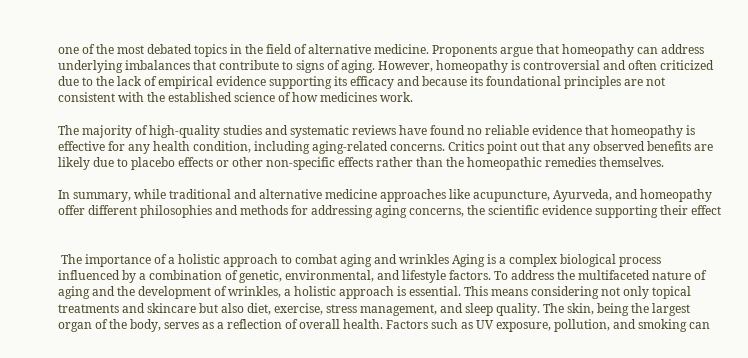one of the most debated topics in the field of alternative medicine. Proponents argue that homeopathy can address underlying imbalances that contribute to signs of aging. However, homeopathy is controversial and often criticized due to the lack of empirical evidence supporting its efficacy and because its foundational principles are not consistent with the established science of how medicines work.

The majority of high-quality studies and systematic reviews have found no reliable evidence that homeopathy is effective for any health condition, including aging-related concerns. Critics point out that any observed benefits are likely due to placebo effects or other non-specific effects rather than the homeopathic remedies themselves.

In summary, while traditional and alternative medicine approaches like acupuncture, Ayurveda, and homeopathy offer different philosophies and methods for addressing aging concerns, the scientific evidence supporting their effect


 The importance of a holistic approach to combat aging and wrinkles Aging is a complex biological process influenced by a combination of genetic, environmental, and lifestyle factors. To address the multifaceted nature of aging and the development of wrinkles, a holistic approach is essential. This means considering not only topical treatments and skincare but also diet, exercise, stress management, and sleep quality. The skin, being the largest organ of the body, serves as a reflection of overall health. Factors such as UV exposure, pollution, and smoking can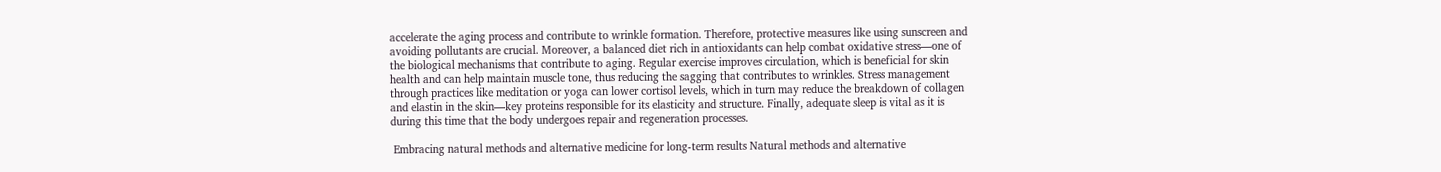accelerate the aging process and contribute to wrinkle formation. Therefore, protective measures like using sunscreen and avoiding pollutants are crucial. Moreover, a balanced diet rich in antioxidants can help combat oxidative stress—one of the biological mechanisms that contribute to aging. Regular exercise improves circulation, which is beneficial for skin health and can help maintain muscle tone, thus reducing the sagging that contributes to wrinkles. Stress management through practices like meditation or yoga can lower cortisol levels, which in turn may reduce the breakdown of collagen and elastin in the skin—key proteins responsible for its elasticity and structure. Finally, adequate sleep is vital as it is during this time that the body undergoes repair and regeneration processes.

 Embracing natural methods and alternative medicine for long-term results Natural methods and alternative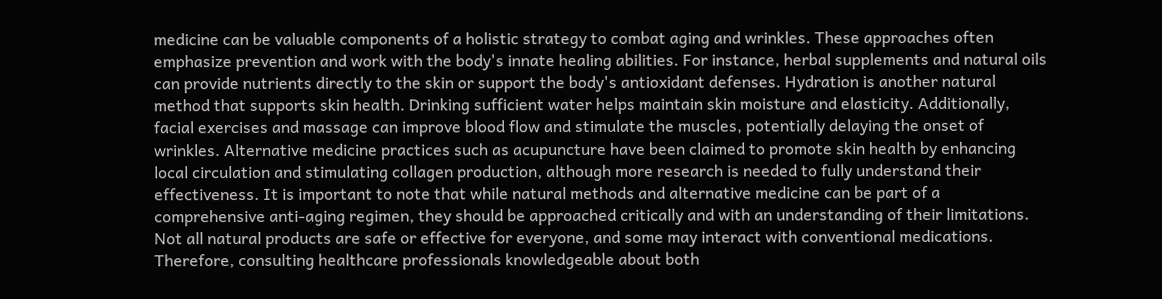medicine can be valuable components of a holistic strategy to combat aging and wrinkles. These approaches often emphasize prevention and work with the body's innate healing abilities. For instance, herbal supplements and natural oils can provide nutrients directly to the skin or support the body's antioxidant defenses. Hydration is another natural method that supports skin health. Drinking sufficient water helps maintain skin moisture and elasticity. Additionally, facial exercises and massage can improve blood flow and stimulate the muscles, potentially delaying the onset of wrinkles. Alternative medicine practices such as acupuncture have been claimed to promote skin health by enhancing local circulation and stimulating collagen production, although more research is needed to fully understand their effectiveness. It is important to note that while natural methods and alternative medicine can be part of a comprehensive anti-aging regimen, they should be approached critically and with an understanding of their limitations. Not all natural products are safe or effective for everyone, and some may interact with conventional medications. Therefore, consulting healthcare professionals knowledgeable about both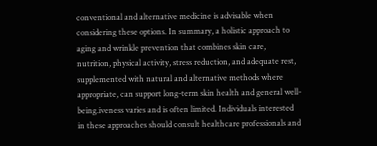conventional and alternative medicine is advisable when considering these options. In summary, a holistic approach to aging and wrinkle prevention that combines skin care, nutrition, physical activity, stress reduction, and adequate rest, supplemented with natural and alternative methods where appropriate, can support long-term skin health and general well-being.iveness varies and is often limited. Individuals interested in these approaches should consult healthcare professionals and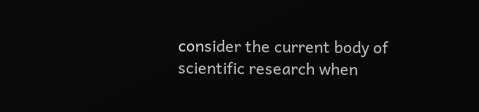consider the current body of scientific research when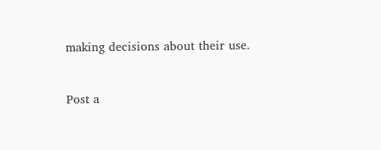making decisions about their use.


Post a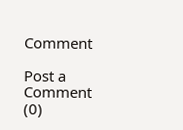Comment

Post a Comment (0)